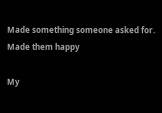Made something someone asked for. Made them happy

My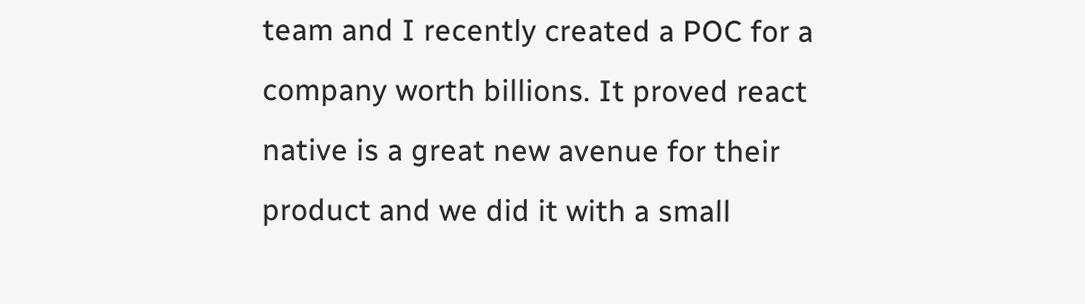team and I recently created a POC for a company worth billions. It proved react native is a great new avenue for their product and we did it with a small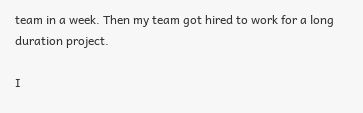team in a week. Then my team got hired to work for a long duration project.

I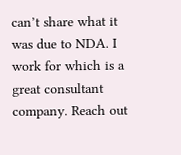can’t share what it was due to NDA. I work for which is a great consultant company. Reach out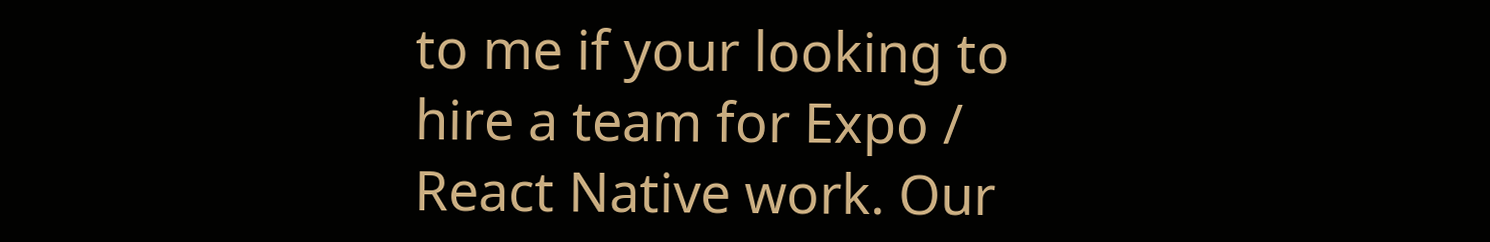to me if your looking to hire a team for Expo / React Native work. Our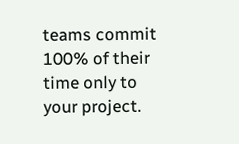teams commit 100% of their time only to your project.